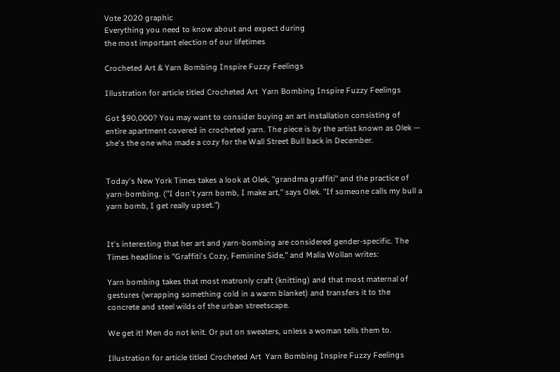Vote 2020 graphic
Everything you need to know about and expect during
the most important election of our lifetimes

Crocheted Art & Yarn Bombing Inspire Fuzzy Feelings

Illustration for article titled Crocheted Art  Yarn Bombing Inspire Fuzzy Feelings

Got $90,000? You may want to consider buying an art installation consisting of entire apartment covered in crocheted yarn. The piece is by the artist known as Olek — she's the one who made a cozy for the Wall Street Bull back in December.


Today's New York Times takes a look at Olek, "grandma graffiti" and the practice of yarn-bombing. ("I don't yarn bomb, I make art," says Olek. "If someone calls my bull a yarn bomb, I get really upset.")


It's interesting that her art and yarn-bombing are considered gender-specific. The Times headline is "Graffiti's Cozy, Feminine Side," and Malia Wollan writes:

Yarn bombing takes that most matronly craft (knitting) and that most maternal of gestures (wrapping something cold in a warm blanket) and transfers it to the concrete and steel wilds of the urban streetscape.

We get it! Men do not knit. Or put on sweaters, unless a woman tells them to.

Illustration for article titled Crocheted Art  Yarn Bombing Inspire Fuzzy Feelings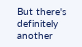But there's definitely another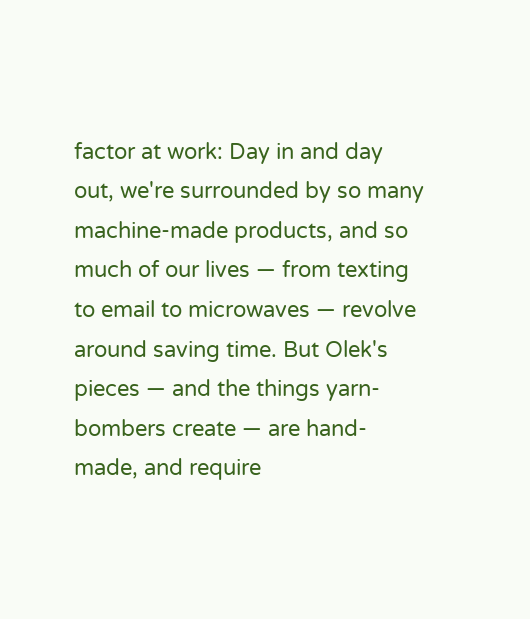factor at work: Day in and day out, we're surrounded by so many machine-made products, and so much of our lives — from texting to email to microwaves — revolve around saving time. But Olek's pieces — and the things yarn-bombers create — are hand-made, and require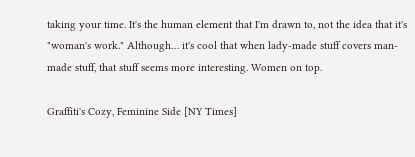taking your time. It's the human element that I'm drawn to, not the idea that it's "woman's work." Although… it's cool that when lady-made stuff covers man-made stuff, that stuff seems more interesting. Women on top.

Graffiti's Cozy, Feminine Side [NY Times]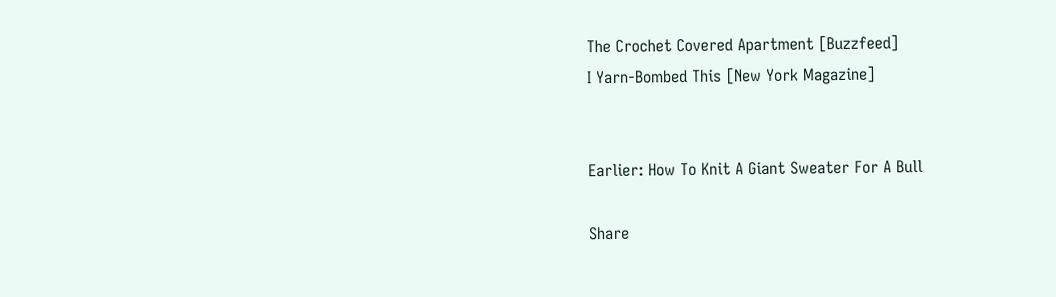The Crochet Covered Apartment [Buzzfeed]
I Yarn-Bombed This [New York Magazine]


Earlier: How To Knit A Giant Sweater For A Bull

Share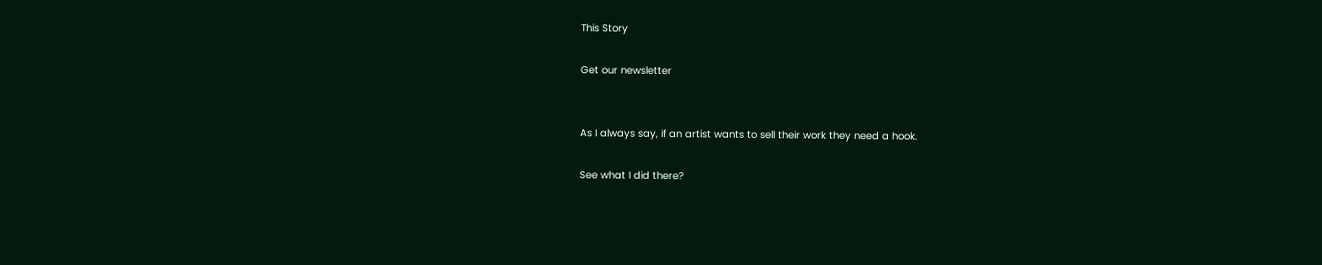This Story

Get our newsletter


As I always say, if an artist wants to sell their work they need a hook.

See what I did there?